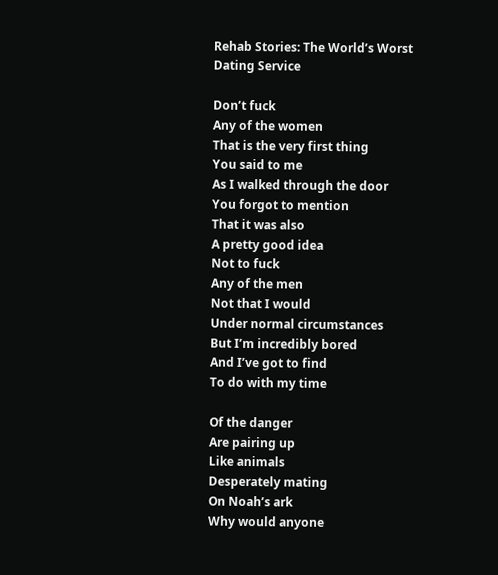Rehab Stories: The World’s Worst Dating Service

Don’t fuck
Any of the women
That is the very first thing
You said to me
As I walked through the door
You forgot to mention
That it was also
A pretty good idea
Not to fuck
Any of the men
Not that I would
Under normal circumstances
But I’m incredibly bored
And I’ve got to find
To do with my time

Of the danger
Are pairing up
Like animals
Desperately mating
On Noah’s ark
Why would anyone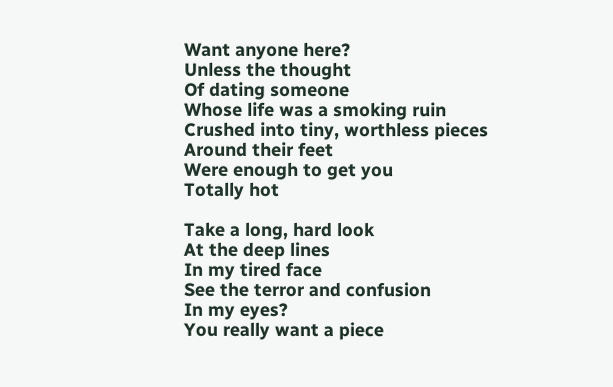Want anyone here?
Unless the thought
Of dating someone
Whose life was a smoking ruin
Crushed into tiny, worthless pieces
Around their feet
Were enough to get you
Totally hot

Take a long, hard look
At the deep lines
In my tired face
See the terror and confusion
In my eyes?
You really want a piece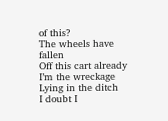of this?
The wheels have fallen
Off this cart already
I’m the wreckage
Lying in the ditch
I doubt I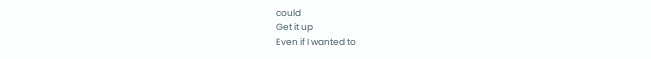could
Get it up
Even if I wanted to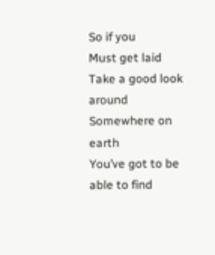So if you
Must get laid
Take a good look around
Somewhere on earth
You’ve got to be able to find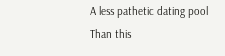A less pathetic dating pool
Than this